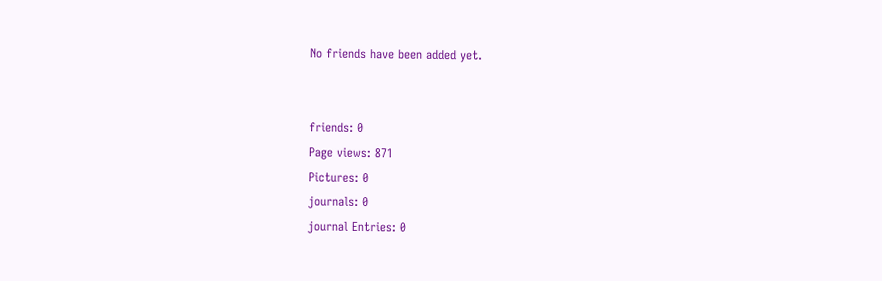No friends have been added yet.


friends: 0
Page views: 871
Pictures: 0
journals: 0
journal Entries: 0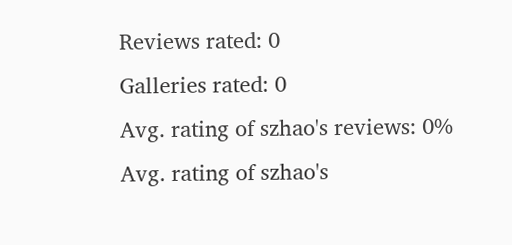Reviews rated: 0
Galleries rated: 0
Avg. rating of szhao's reviews: 0%
Avg. rating of szhao's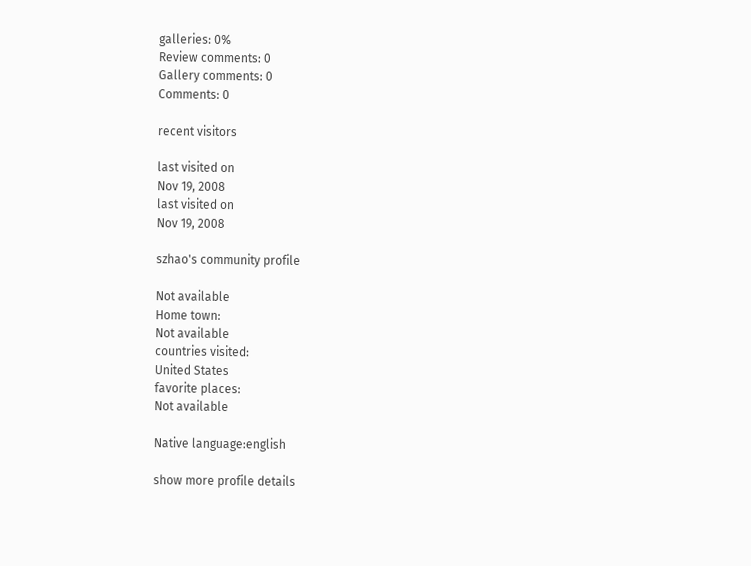galleries: 0%
Review comments: 0
Gallery comments: 0
Comments: 0

recent visitors

last visited on
Nov 19, 2008
last visited on
Nov 19, 2008

szhao's community profile

Not available
Home town:
Not available
countries visited:
United States
favorite places:
Not available

Native language:english

show more profile details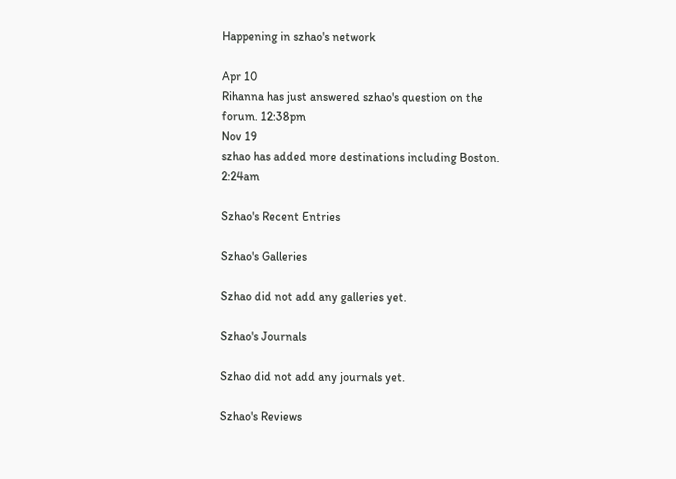Happening in szhao's network

Apr 10
Rihanna has just answered szhao's question on the forum. 12:38pm
Nov 19
szhao has added more destinations including Boston. 2:24am

Szhao's Recent Entries

Szhao's Galleries

Szhao did not add any galleries yet.

Szhao's Journals

Szhao did not add any journals yet.

Szhao's Reviews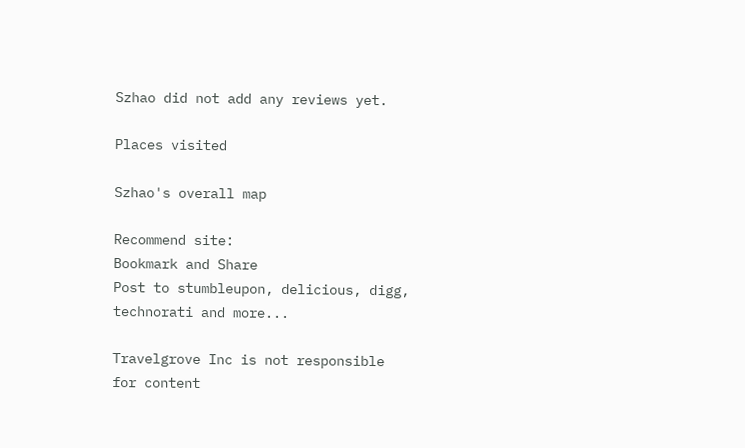Szhao did not add any reviews yet.

Places visited

Szhao's overall map

Recommend site:
Bookmark and Share
Post to stumbleupon, delicious, digg, technorati and more...

Travelgrove Inc is not responsible for content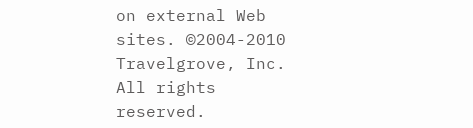on external Web sites. ©2004-2010 Travelgrove, Inc. All rights reserved.